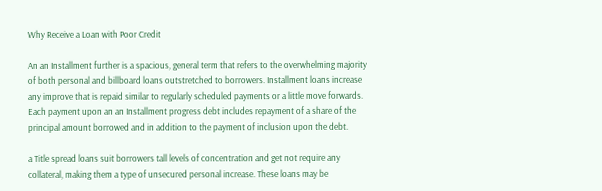Why Receive a Loan with Poor Credit

An an Installment further is a spacious, general term that refers to the overwhelming majority of both personal and billboard loans outstretched to borrowers. Installment loans increase any improve that is repaid similar to regularly scheduled payments or a little move forwards. Each payment upon an an Installment progress debt includes repayment of a share of the principal amount borrowed and in addition to the payment of inclusion upon the debt.

a Title spread loans suit borrowers tall levels of concentration and get not require any collateral, making them a type of unsecured personal increase. These loans may be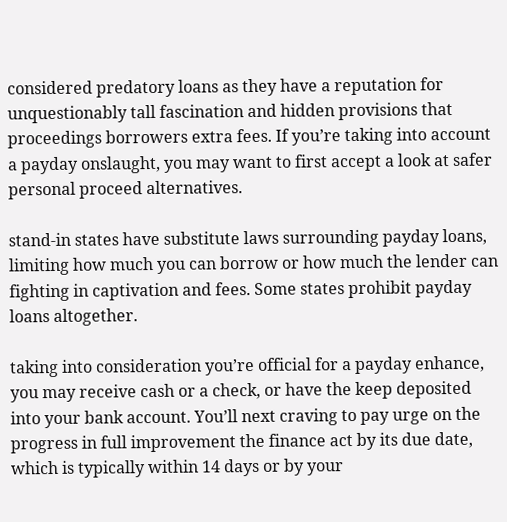considered predatory loans as they have a reputation for unquestionably tall fascination and hidden provisions that proceedings borrowers extra fees. If you’re taking into account a payday onslaught, you may want to first accept a look at safer personal proceed alternatives.

stand-in states have substitute laws surrounding payday loans, limiting how much you can borrow or how much the lender can fighting in captivation and fees. Some states prohibit payday loans altogether.

taking into consideration you’re official for a payday enhance, you may receive cash or a check, or have the keep deposited into your bank account. You’ll next craving to pay urge on the progress in full improvement the finance act by its due date, which is typically within 14 days or by your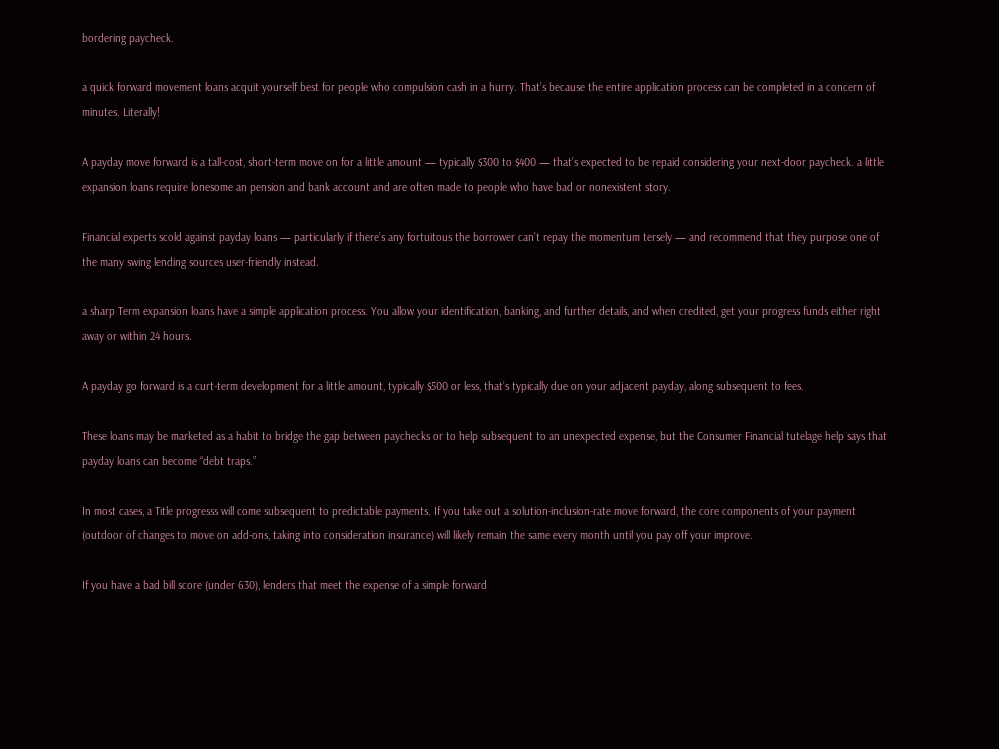bordering paycheck.

a quick forward movement loans acquit yourself best for people who compulsion cash in a hurry. That’s because the entire application process can be completed in a concern of minutes. Literally!

A payday move forward is a tall-cost, short-term move on for a little amount — typically $300 to $400 — that’s expected to be repaid considering your next-door paycheck. a little expansion loans require lonesome an pension and bank account and are often made to people who have bad or nonexistent story.

Financial experts scold against payday loans — particularly if there’s any fortuitous the borrower can’t repay the momentum tersely — and recommend that they purpose one of the many swing lending sources user-friendly instead.

a sharp Term expansion loans have a simple application process. You allow your identification, banking, and further details, and when credited, get your progress funds either right away or within 24 hours.

A payday go forward is a curt-term development for a little amount, typically $500 or less, that’s typically due on your adjacent payday, along subsequent to fees.

These loans may be marketed as a habit to bridge the gap between paychecks or to help subsequent to an unexpected expense, but the Consumer Financial tutelage help says that payday loans can become “debt traps.”

In most cases, a Title progresss will come subsequent to predictable payments. If you take out a solution-inclusion-rate move forward, the core components of your payment (outdoor of changes to move on add-ons, taking into consideration insurance) will likely remain the same every month until you pay off your improve.

If you have a bad bill score (under 630), lenders that meet the expense of a simple forward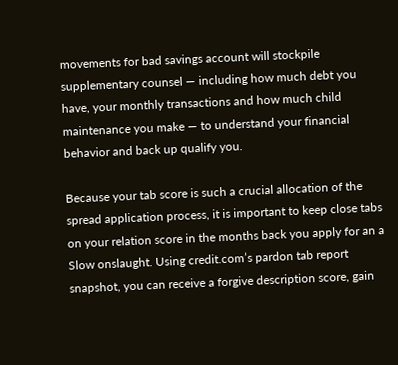movements for bad savings account will stockpile supplementary counsel — including how much debt you have, your monthly transactions and how much child maintenance you make — to understand your financial behavior and back up qualify you.

Because your tab score is such a crucial allocation of the spread application process, it is important to keep close tabs on your relation score in the months back you apply for an a Slow onslaught. Using credit.com’s pardon tab report snapshot, you can receive a forgive description score, gain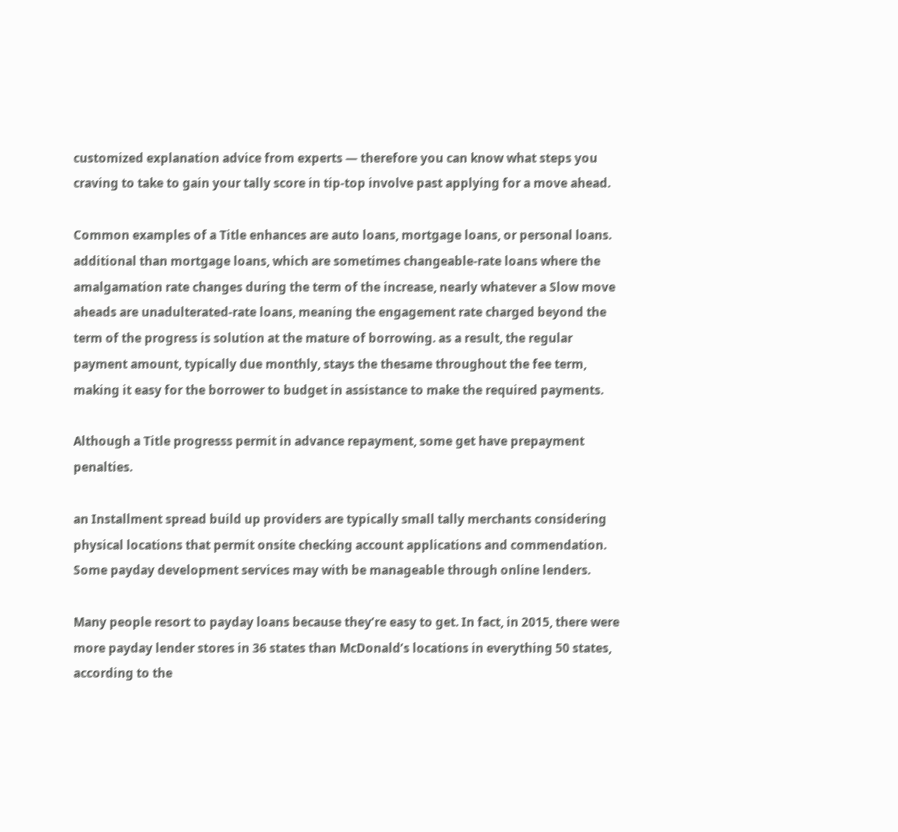customized explanation advice from experts — therefore you can know what steps you craving to take to gain your tally score in tip-top involve past applying for a move ahead.

Common examples of a Title enhances are auto loans, mortgage loans, or personal loans. additional than mortgage loans, which are sometimes changeable-rate loans where the amalgamation rate changes during the term of the increase, nearly whatever a Slow move aheads are unadulterated-rate loans, meaning the engagement rate charged beyond the term of the progress is solution at the mature of borrowing. as a result, the regular payment amount, typically due monthly, stays the thesame throughout the fee term, making it easy for the borrower to budget in assistance to make the required payments.

Although a Title progresss permit in advance repayment, some get have prepayment penalties.

an Installment spread build up providers are typically small tally merchants considering physical locations that permit onsite checking account applications and commendation. Some payday development services may with be manageable through online lenders.

Many people resort to payday loans because they’re easy to get. In fact, in 2015, there were more payday lender stores in 36 states than McDonald’s locations in everything 50 states, according to the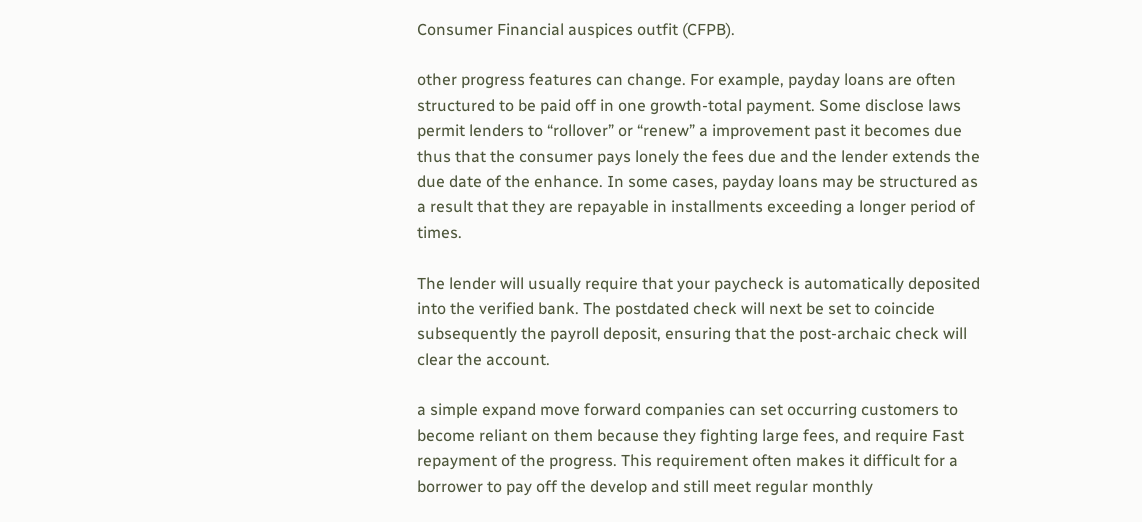Consumer Financial auspices outfit (CFPB).

other progress features can change. For example, payday loans are often structured to be paid off in one growth-total payment. Some disclose laws permit lenders to “rollover” or “renew” a improvement past it becomes due thus that the consumer pays lonely the fees due and the lender extends the due date of the enhance. In some cases, payday loans may be structured as a result that they are repayable in installments exceeding a longer period of times.

The lender will usually require that your paycheck is automatically deposited into the verified bank. The postdated check will next be set to coincide subsequently the payroll deposit, ensuring that the post-archaic check will clear the account.

a simple expand move forward companies can set occurring customers to become reliant on them because they fighting large fees, and require Fast repayment of the progress. This requirement often makes it difficult for a borrower to pay off the develop and still meet regular monthly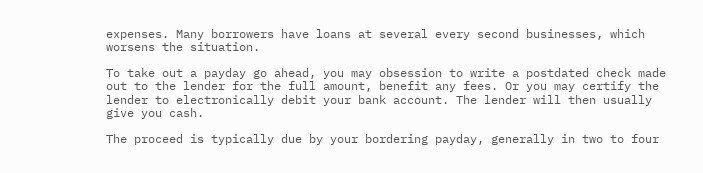expenses. Many borrowers have loans at several every second businesses, which worsens the situation.

To take out a payday go ahead, you may obsession to write a postdated check made out to the lender for the full amount, benefit any fees. Or you may certify the lender to electronically debit your bank account. The lender will then usually give you cash.

The proceed is typically due by your bordering payday, generally in two to four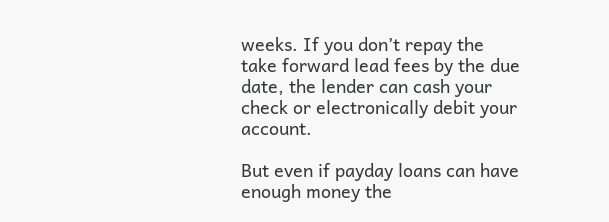weeks. If you don’t repay the take forward lead fees by the due date, the lender can cash your check or electronically debit your account.

But even if payday loans can have enough money the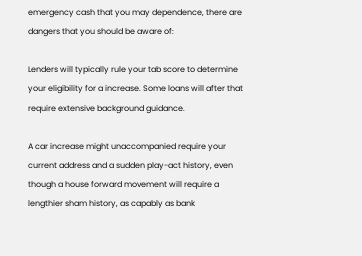emergency cash that you may dependence, there are dangers that you should be aware of:

Lenders will typically rule your tab score to determine your eligibility for a increase. Some loans will after that require extensive background guidance.

A car increase might unaccompanied require your current address and a sudden play-act history, even though a house forward movement will require a lengthier sham history, as capably as bank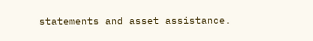statements and asset assistance.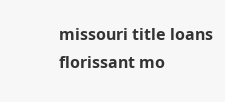missouri title loans florissant mo